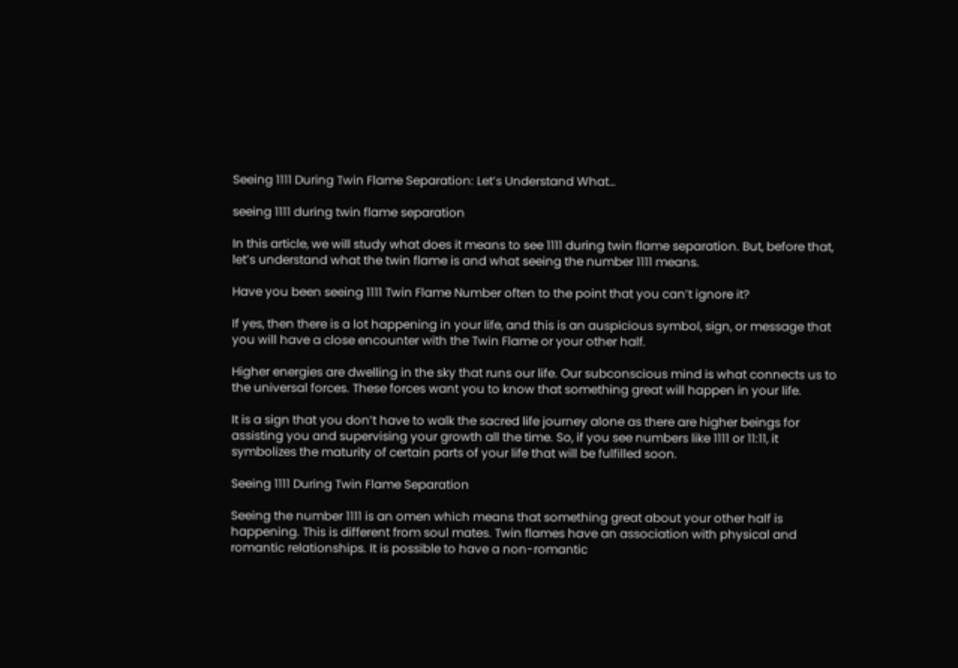Seeing 1111 During Twin Flame Separation: Let’s Understand What…

seeing 1111 during twin flame separation

In this article, we will study what does it means to see 1111 during twin flame separation. But, before that, let’s understand what the twin flame is and what seeing the number 1111 means.

Have you been seeing 1111 Twin Flame Number often to the point that you can’t ignore it?

If yes, then there is a lot happening in your life, and this is an auspicious symbol, sign, or message that you will have a close encounter with the Twin Flame or your other half.

Higher energies are dwelling in the sky that runs our life. Our subconscious mind is what connects us to the universal forces. These forces want you to know that something great will happen in your life.

It is a sign that you don’t have to walk the sacred life journey alone as there are higher beings for assisting you and supervising your growth all the time. So, if you see numbers like 1111 or 11:11, it symbolizes the maturity of certain parts of your life that will be fulfilled soon.

Seeing 1111 During Twin Flame Separation

Seeing the number 1111 is an omen which means that something great about your other half is happening. This is different from soul mates. Twin flames have an association with physical and romantic relationships. It is possible to have a non-romantic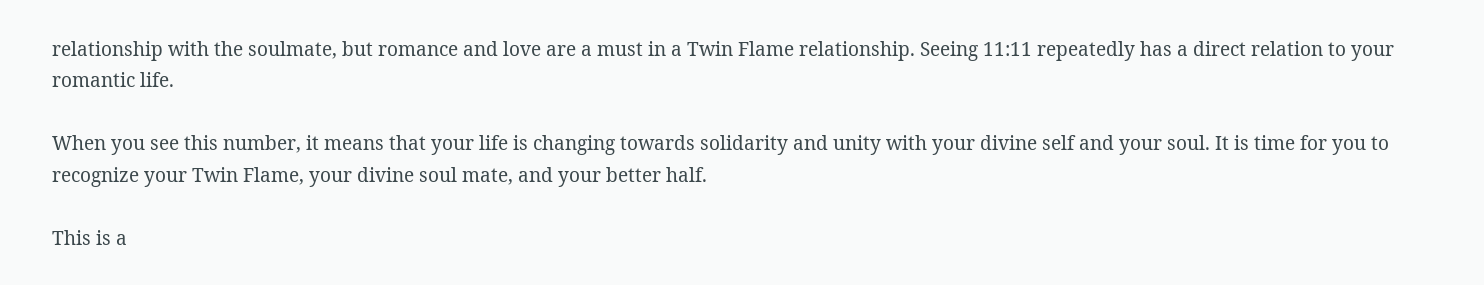relationship with the soulmate, but romance and love are a must in a Twin Flame relationship. Seeing 11:11 repeatedly has a direct relation to your romantic life.

When you see this number, it means that your life is changing towards solidarity and unity with your divine self and your soul. It is time for you to recognize your Twin Flame, your divine soul mate, and your better half.

This is a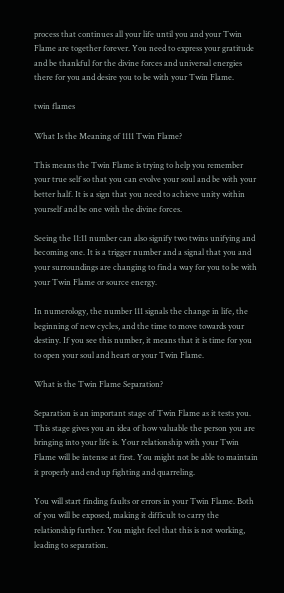process that continues all your life until you and your Twin Flame are together forever. You need to express your gratitude and be thankful for the divine forces and universal energies there for you and desire you to be with your Twin Flame.

twin flames

What Is the Meaning of 1111 Twin Flame?

This means the Twin Flame is trying to help you remember your true self so that you can evolve your soul and be with your better half. It is a sign that you need to achieve unity within yourself and be one with the divine forces.

Seeing the 11:11 number can also signify two twins unifying and becoming one. It is a trigger number and a signal that you and your surroundings are changing to find a way for you to be with your Twin Flame or source energy.

In numerology, the number 111 signals the change in life, the beginning of new cycles, and the time to move towards your destiny. If you see this number, it means that it is time for you to open your soul and heart or your Twin Flame.

What is the Twin Flame Separation?

Separation is an important stage of Twin Flame as it tests you. This stage gives you an idea of how valuable the person you are bringing into your life is. Your relationship with your Twin Flame will be intense at first. You might not be able to maintain it properly and end up fighting and quarreling.

You will start finding faults or errors in your Twin Flame. Both of you will be exposed, making it difficult to carry the relationship further. You might feel that this is not working, leading to separation.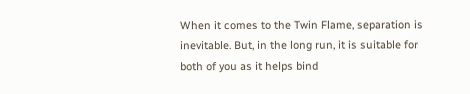When it comes to the Twin Flame, separation is inevitable. But, in the long run, it is suitable for both of you as it helps bind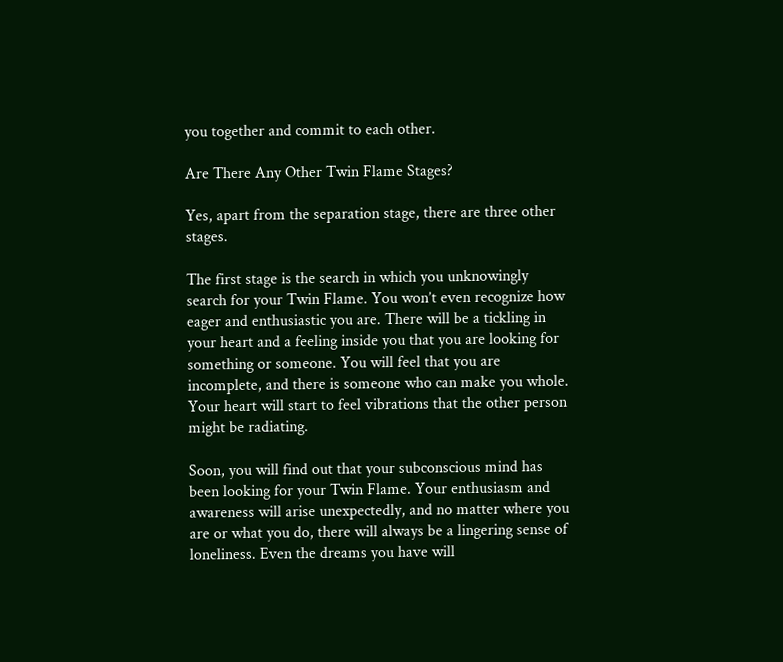you together and commit to each other.

Are There Any Other Twin Flame Stages?

Yes, apart from the separation stage, there are three other stages.

The first stage is the search in which you unknowingly search for your Twin Flame. You won’t even recognize how eager and enthusiastic you are. There will be a tickling in your heart and a feeling inside you that you are looking for something or someone. You will feel that you are incomplete, and there is someone who can make you whole. Your heart will start to feel vibrations that the other person might be radiating.

Soon, you will find out that your subconscious mind has been looking for your Twin Flame. Your enthusiasm and awareness will arise unexpectedly, and no matter where you are or what you do, there will always be a lingering sense of loneliness. Even the dreams you have will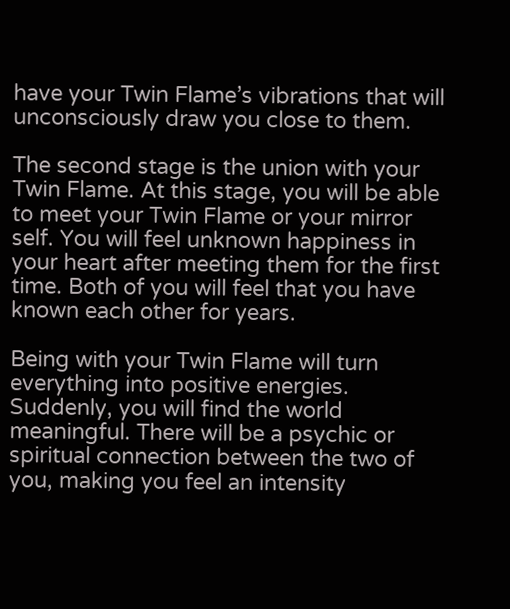have your Twin Flame’s vibrations that will unconsciously draw you close to them.

The second stage is the union with your Twin Flame. At this stage, you will be able to meet your Twin Flame or your mirror self. You will feel unknown happiness in your heart after meeting them for the first time. Both of you will feel that you have known each other for years.

Being with your Twin Flame will turn everything into positive energies. Suddenly, you will find the world meaningful. There will be a psychic or spiritual connection between the two of you, making you feel an intensity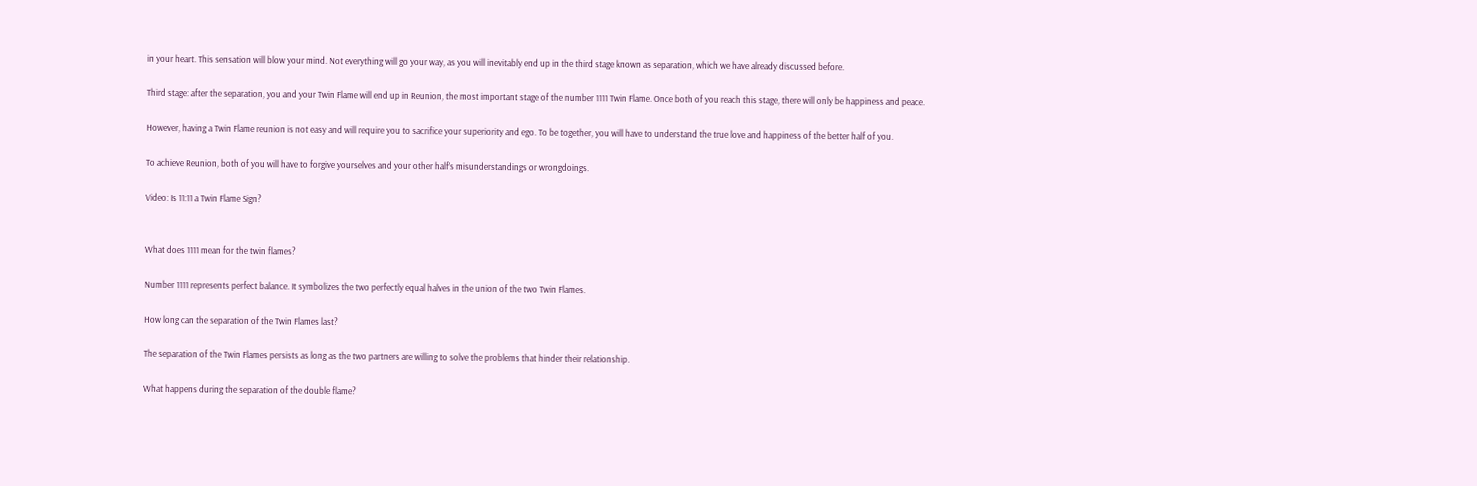in your heart. This sensation will blow your mind. Not everything will go your way, as you will inevitably end up in the third stage known as separation, which we have already discussed before.

Third stage: after the separation, you and your Twin Flame will end up in Reunion, the most important stage of the number 1111 Twin Flame. Once both of you reach this stage, there will only be happiness and peace.

However, having a Twin Flame reunion is not easy and will require you to sacrifice your superiority and ego. To be together, you will have to understand the true love and happiness of the better half of you.

To achieve Reunion, both of you will have to forgive yourselves and your other half’s misunderstandings or wrongdoings.

Video: Is 11:11 a Twin Flame Sign?


What does 1111 mean for the twin flames?

Number 1111 represents perfect balance. It symbolizes the two perfectly equal halves in the union of the two Twin Flames.

How long can the separation of the Twin Flames last?

The separation of the Twin Flames persists as long as the two partners are willing to solve the problems that hinder their relationship.

What happens during the separation of the double flame?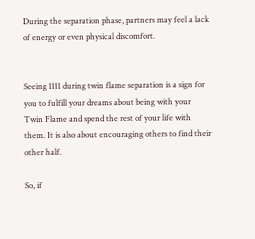During the separation phase, partners may feel a lack of energy or even physical discomfort.


Seeing 1111 during twin flame separation is a sign for you to fulfill your dreams about being with your Twin Flame and spend the rest of your life with them. It is also about encouraging others to find their other half.

So, if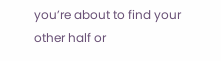you’re about to find your other half or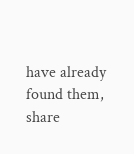have already found them, share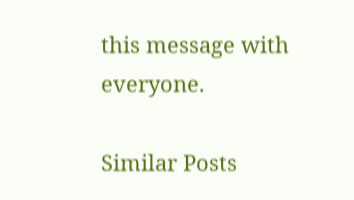this message with everyone.

Similar Posts